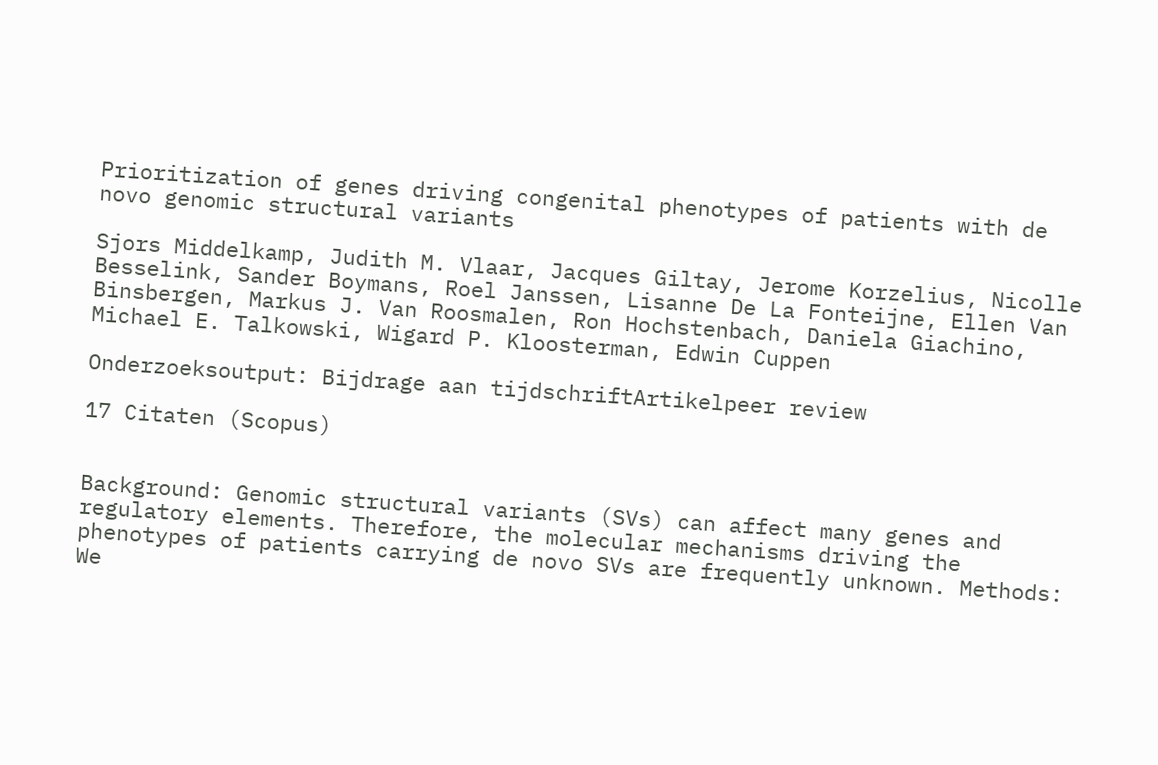Prioritization of genes driving congenital phenotypes of patients with de novo genomic structural variants

Sjors Middelkamp, Judith M. Vlaar, Jacques Giltay, Jerome Korzelius, Nicolle Besselink, Sander Boymans, Roel Janssen, Lisanne De La Fonteijne, Ellen Van Binsbergen, Markus J. Van Roosmalen, Ron Hochstenbach, Daniela Giachino, Michael E. Talkowski, Wigard P. Kloosterman, Edwin Cuppen

Onderzoeksoutput: Bijdrage aan tijdschriftArtikelpeer review

17 Citaten (Scopus)


Background: Genomic structural variants (SVs) can affect many genes and regulatory elements. Therefore, the molecular mechanisms driving the phenotypes of patients carrying de novo SVs are frequently unknown. Methods: We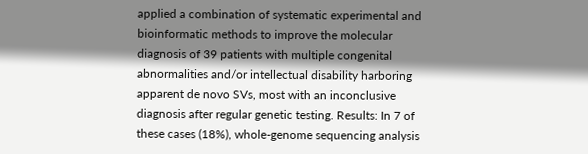applied a combination of systematic experimental and bioinformatic methods to improve the molecular diagnosis of 39 patients with multiple congenital abnormalities and/or intellectual disability harboring apparent de novo SVs, most with an inconclusive diagnosis after regular genetic testing. Results: In 7 of these cases (18%), whole-genome sequencing analysis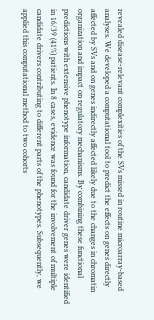revealed disease-relevant complexities of the SVs missed in routine microarray-based analyses. We developed a computational tool to predict the effects on genes directly affected by SVs and on genes indirectly affected likely due to the changes in chromatin organization and impact on regulatory mechanisms. By combining these functional predictions with extensive phenotype information, candidate driver genes were identified in 16/39 (41%) patients. In 8 cases, evidence was found for the involvement of multiple candidate drivers contributing to different parts of the phenotypes. Subsequently, we applied this computational method to two cohorts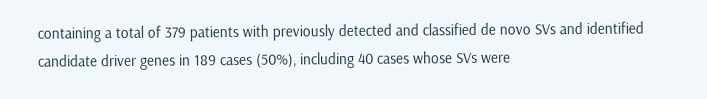containing a total of 379 patients with previously detected and classified de novo SVs and identified candidate driver genes in 189 cases (50%), including 40 cases whose SVs were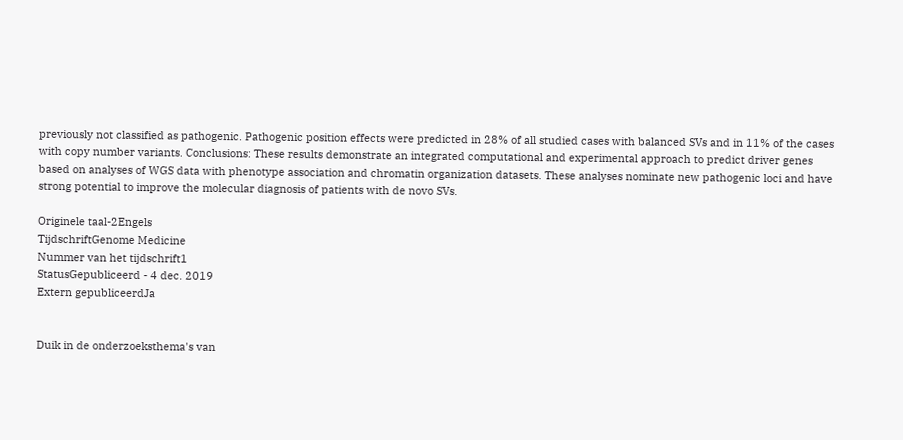previously not classified as pathogenic. Pathogenic position effects were predicted in 28% of all studied cases with balanced SVs and in 11% of the cases with copy number variants. Conclusions: These results demonstrate an integrated computational and experimental approach to predict driver genes based on analyses of WGS data with phenotype association and chromatin organization datasets. These analyses nominate new pathogenic loci and have strong potential to improve the molecular diagnosis of patients with de novo SVs.

Originele taal-2Engels
TijdschriftGenome Medicine
Nummer van het tijdschrift1
StatusGepubliceerd - 4 dec. 2019
Extern gepubliceerdJa


Duik in de onderzoeksthema's van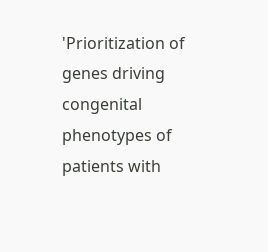'Prioritization of genes driving congenital phenotypes of patients with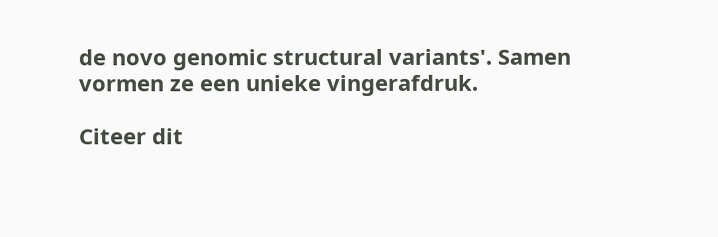de novo genomic structural variants'. Samen vormen ze een unieke vingerafdruk.

Citeer dit